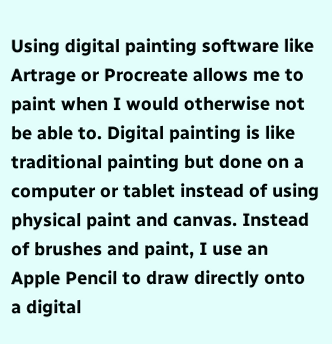Using digital painting software like Artrage or Procreate allows me to paint when I would otherwise not be able to. Digital painting is like traditional painting but done on a computer or tablet instead of using physical paint and canvas. Instead of brushes and paint, I use an Apple Pencil to draw directly onto a digital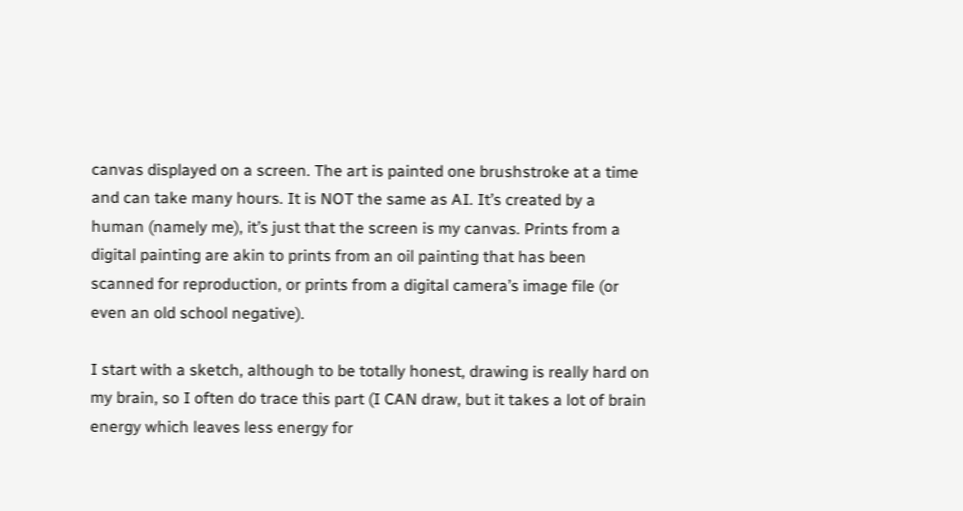canvas displayed on a screen. The art is painted one brushstroke at a time and can take many hours. It is NOT the same as AI. It’s created by a human (namely me), it’s just that the screen is my canvas. Prints from a digital painting are akin to prints from an oil painting that has been scanned for reproduction, or prints from a digital camera’s image file (or even an old school negative).

I start with a sketch, although to be totally honest, drawing is really hard on my brain, so I often do trace this part (I CAN draw, but it takes a lot of brain energy which leaves less energy for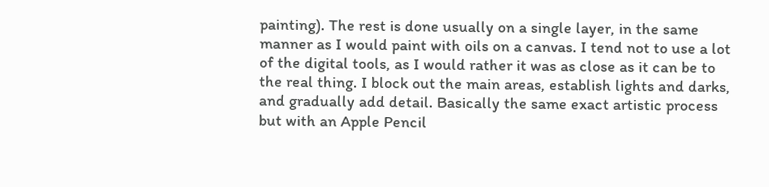painting). The rest is done usually on a single layer, in the same manner as I would paint with oils on a canvas. I tend not to use a lot of the digital tools, as I would rather it was as close as it can be to the real thing. I block out the main areas, establish lights and darks, and gradually add detail. Basically the same exact artistic process but with an Apple Pencil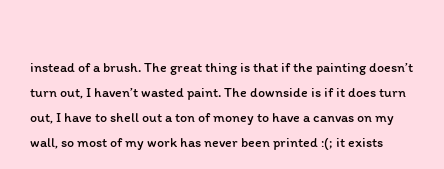instead of a brush. The great thing is that if the painting doesn’t turn out, I haven’t wasted paint. The downside is if it does turn out, I have to shell out a ton of money to have a canvas on my wall, so most of my work has never been printed :(; it exists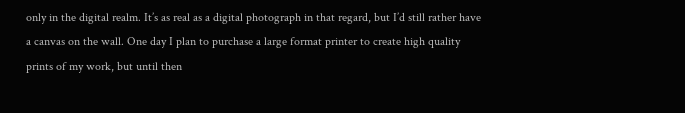only in the digital realm. It’s as real as a digital photograph in that regard, but I’d still rather have a canvas on the wall. One day I plan to purchase a large format printer to create high quality prints of my work, but until then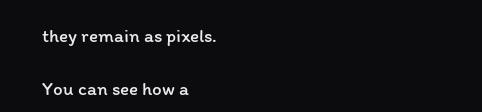they remain as pixels.

You can see how a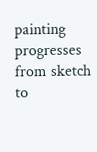painting progresses from sketch to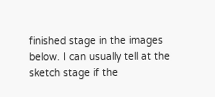finished stage in the images below. I can usually tell at the sketch stage if the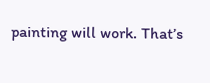painting will work. That’s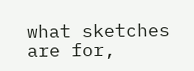what sketches are for,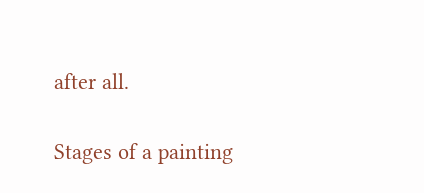after all.

Stages of a painting